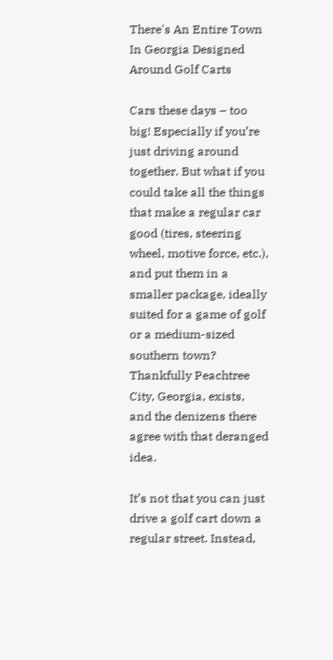There's An Entire Town In Georgia Designed Around Golf Carts

Cars these days – too big! Especially if you’re just driving around together. But what if you could take all the things that make a regular car good (tires, steering wheel, motive force, etc.), and put them in a smaller package, ideally suited for a game of golf or a medium-sized southern town? Thankfully Peachtree City, Georgia, exists, and the denizens there agree with that deranged idea.

It’s not that you can just drive a golf cart down a regular street. Instead,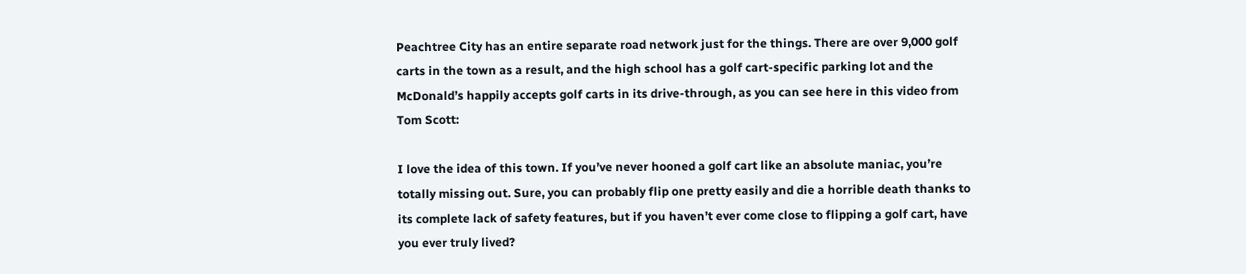Peachtree City has an entire separate road network just for the things. There are over 9,000 golf carts in the town as a result, and the high school has a golf cart-specific parking lot and the McDonald’s happily accepts golf carts in its drive-through, as you can see here in this video from Tom Scott:

I love the idea of this town. If you’ve never hooned a golf cart like an absolute maniac, you’re totally missing out. Sure, you can probably flip one pretty easily and die a horrible death thanks to its complete lack of safety features, but if you haven’t ever come close to flipping a golf cart, have you ever truly lived?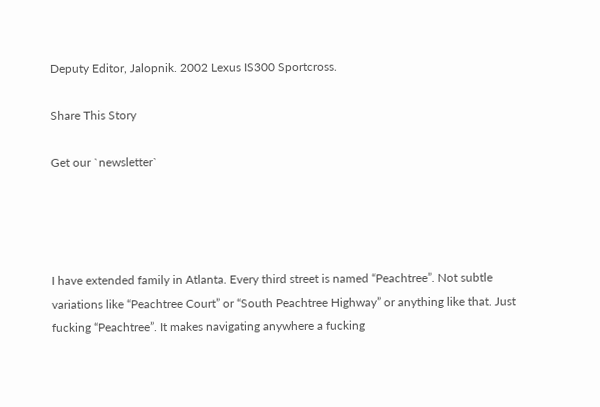Deputy Editor, Jalopnik. 2002 Lexus IS300 Sportcross.

Share This Story

Get our `newsletter`




I have extended family in Atlanta. Every third street is named “Peachtree”. Not subtle variations like “Peachtree Court” or “South Peachtree Highway” or anything like that. Just fucking “Peachtree”. It makes navigating anywhere a fucking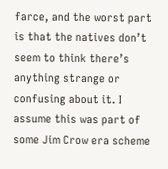farce, and the worst part is that the natives don’t seem to think there’s anything strange or confusing about it. I assume this was part of some Jim Crow era scheme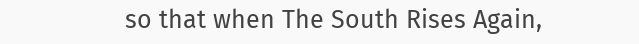so that when The South Rises Again,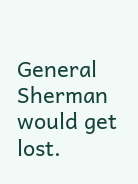General Sherman would get lost.